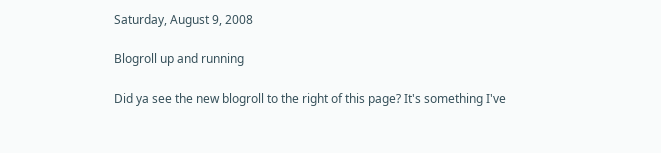Saturday, August 9, 2008

Blogroll up and running

Did ya see the new blogroll to the right of this page? It's something I've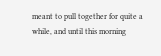meant to pull together for quite a while, and until this morning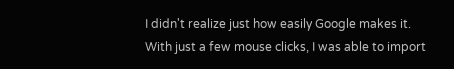I didn't realize just how easily Google makes it. With just a few mouse clicks, I was able to import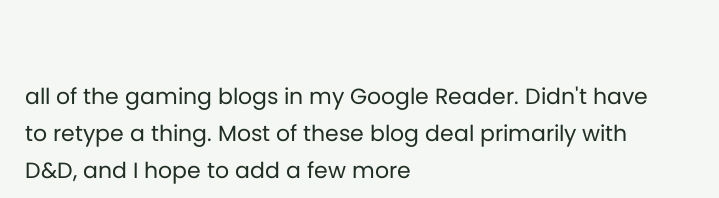all of the gaming blogs in my Google Reader. Didn't have to retype a thing. Most of these blog deal primarily with D&D, and I hope to add a few more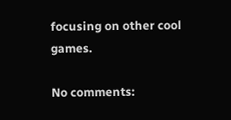focusing on other cool games.

No comments: